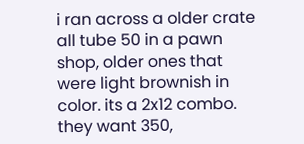i ran across a older crate all tube 50 in a pawn shop, older ones that were light brownish in color. its a 2x12 combo. they want 350,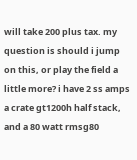will take 200 plus tax. my question is should i jump on this, or play the field a little more? i have 2 ss amps a crate gt1200h half stack, and a 80 watt rmsg80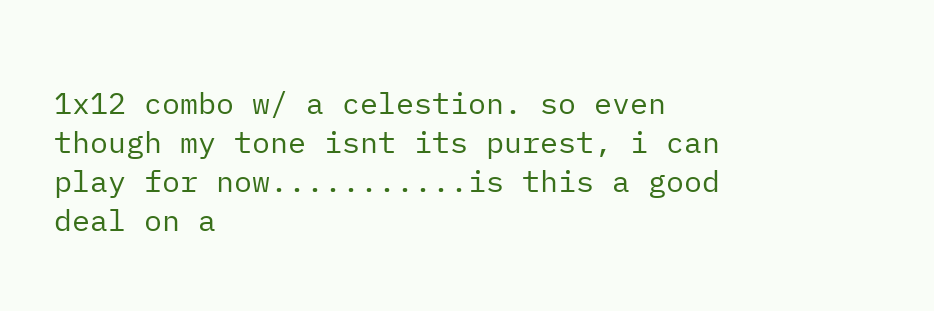1x12 combo w/ a celestion. so even though my tone isnt its purest, i can play for now...........is this a good deal on a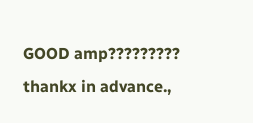GOOD amp????????? thankx in advance.,